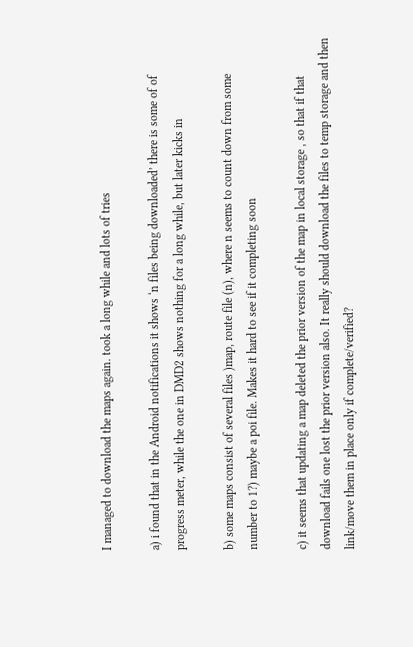I managed to download the maps again. took a long while and lots of tries

a) i found that in the Android notifications it shows ‘n files being downloaded’ there is some of of progress meter, while the one in DMD2 shows nothing for a long while, but later kicks in

b) some maps consist of several files )map, route file (n), where n seems to count down from some number to 1?) maybe a poi file. Makes it hard to see if it completing soon

c) it seems that updating a map deleted the prior version of the map in local storage , so that if that download fails one lost the prior version also. It really should download the files to temp storage and then link/move them in place only if complete/verified?